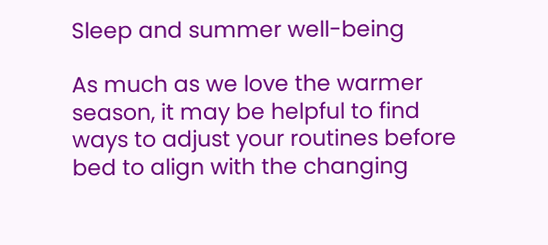Sleep and summer well-being

As much as we love the warmer season, it may be helpful to find ways to adjust your routines before bed to align with the changing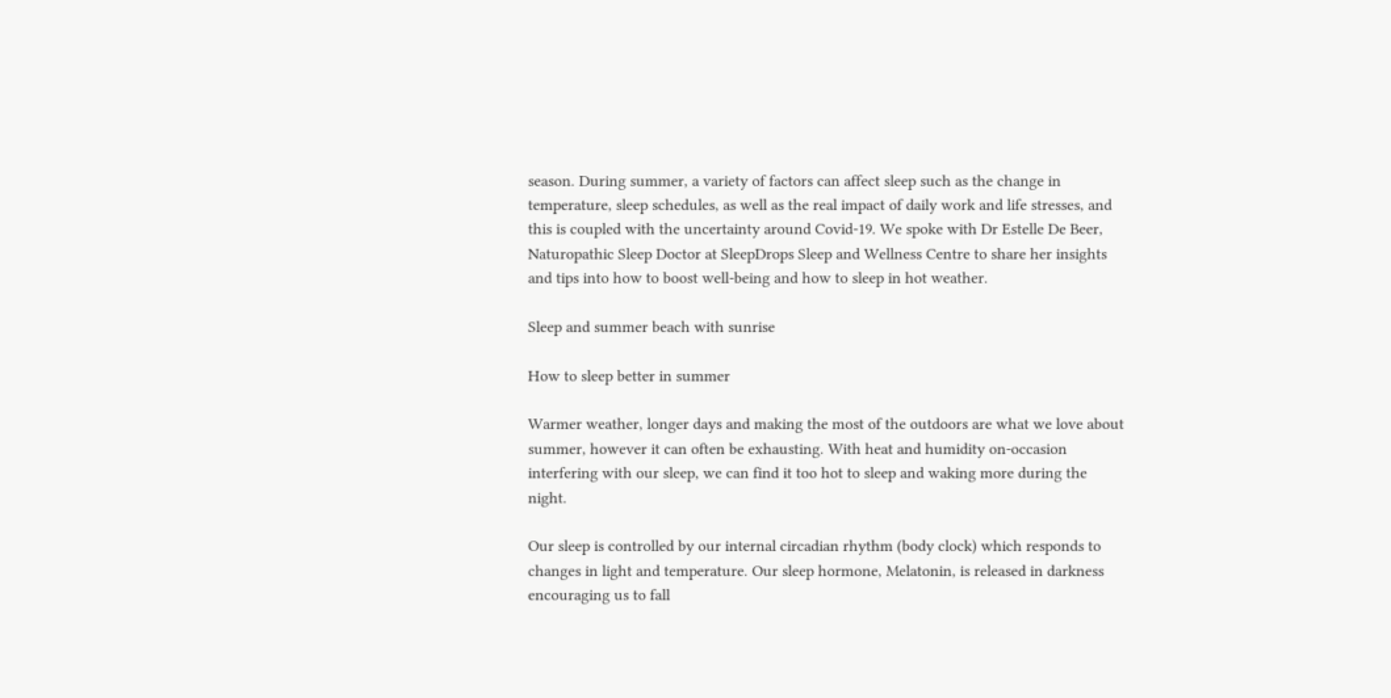season. During summer, a variety of factors can affect sleep such as the change in temperature, sleep schedules, as well as the real impact of daily work and life stresses, and this is coupled with the uncertainty around Covid-19. We spoke with Dr Estelle De Beer, Naturopathic Sleep Doctor at SleepDrops Sleep and Wellness Centre to share her insights and tips into how to boost well-being and how to sleep in hot weather.

Sleep and summer beach with sunrise

How to sleep better in summer

Warmer weather, longer days and making the most of the outdoors are what we love about summer, however it can often be exhausting. With heat and humidity on-occasion interfering with our sleep, we can find it too hot to sleep and waking more during the night.

Our sleep is controlled by our internal circadian rhythm (body clock) which responds to changes in light and temperature. Our sleep hormone, Melatonin, is released in darkness encouraging us to fall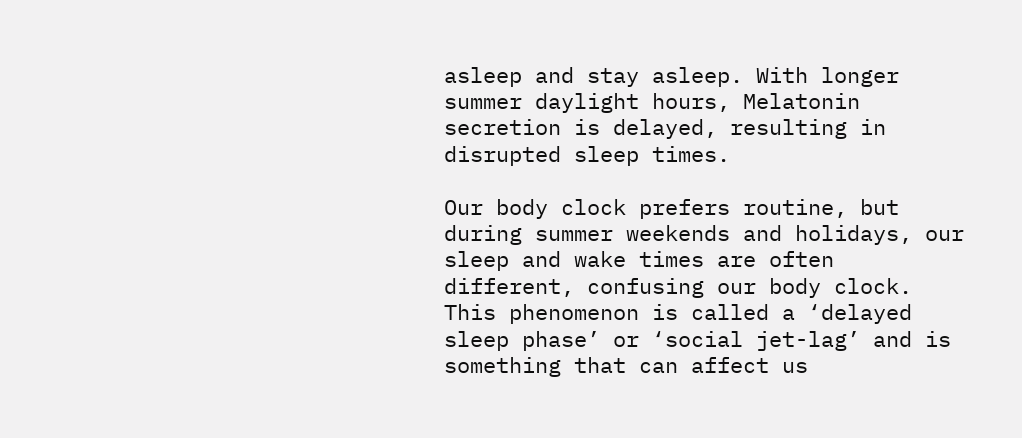asleep and stay asleep. With longer summer daylight hours, Melatonin secretion is delayed, resulting in disrupted sleep times.

Our body clock prefers routine, but during summer weekends and holidays, our sleep and wake times are often different, confusing our body clock. This phenomenon is called a ‘delayed sleep phase’ or ‘social jet-lag’ and is something that can affect us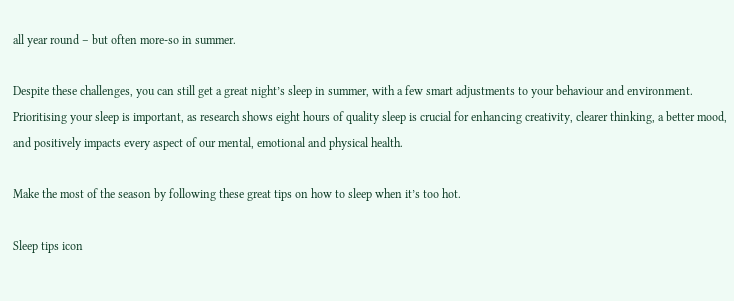all year round – but often more-so in summer.

Despite these challenges, you can still get a great night’s sleep in summer, with a few smart adjustments to your behaviour and environment. Prioritising your sleep is important, as research shows eight hours of quality sleep is crucial for enhancing creativity, clearer thinking, a better mood, and positively impacts every aspect of our mental, emotional and physical health.

Make the most of the season by following these great tips on how to sleep when it’s too hot.

Sleep tips icon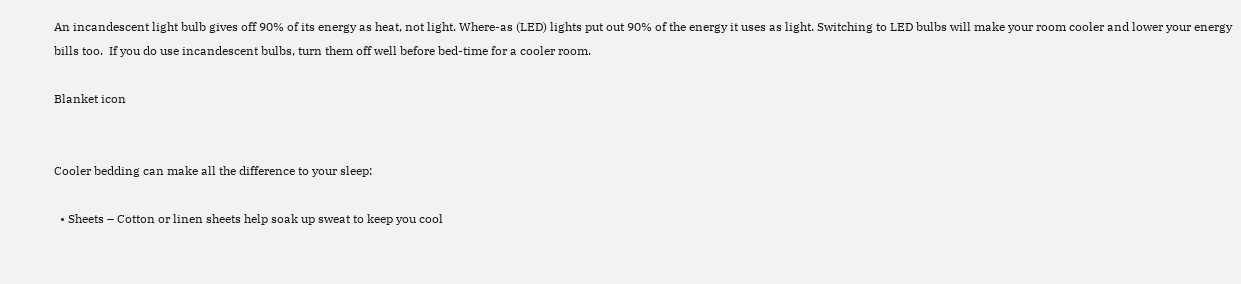An incandescent light bulb gives off 90% of its energy as heat, not light. Where-as (LED) lights put out 90% of the energy it uses as light. Switching to LED bulbs will make your room cooler and lower your energy bills too.  If you do use incandescent bulbs, turn them off well before bed-time for a cooler room.

Blanket icon


Cooler bedding can make all the difference to your sleep:

  • Sheets – Cotton or linen sheets help soak up sweat to keep you cool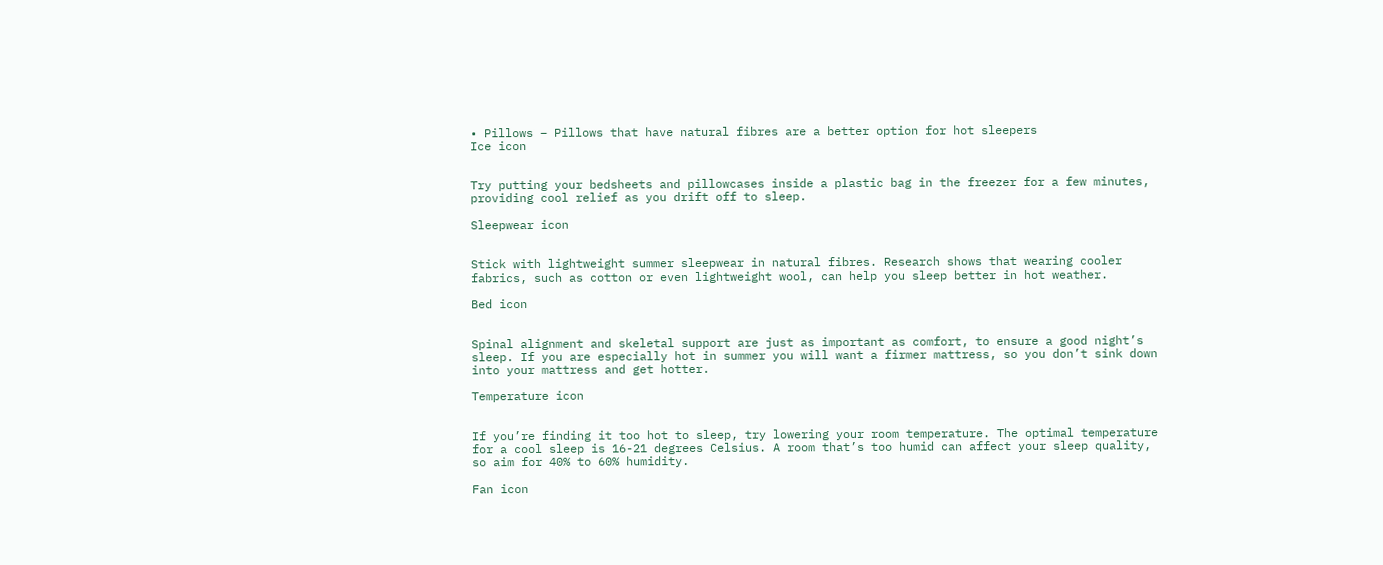• Pillows – Pillows that have natural fibres are a better option for hot sleepers
Ice icon


Try putting your bedsheets and pillowcases inside a plastic bag in the freezer for a few minutes, providing cool relief as you drift off to sleep.

Sleepwear icon


Stick with lightweight summer sleepwear in natural fibres. Research shows that wearing cooler fabrics, such as cotton or even lightweight wool, can help you sleep better in hot weather.

Bed icon


Spinal alignment and skeletal support are just as important as comfort, to ensure a good night’s sleep. If you are especially hot in summer you will want a firmer mattress, so you don’t sink down into your mattress and get hotter.

Temperature icon


If you’re finding it too hot to sleep, try lowering your room temperature. The optimal temperature for a cool sleep is 16-21 degrees Celsius. A room that’s too humid can affect your sleep quality, so aim for 40% to 60% humidity.

Fan icon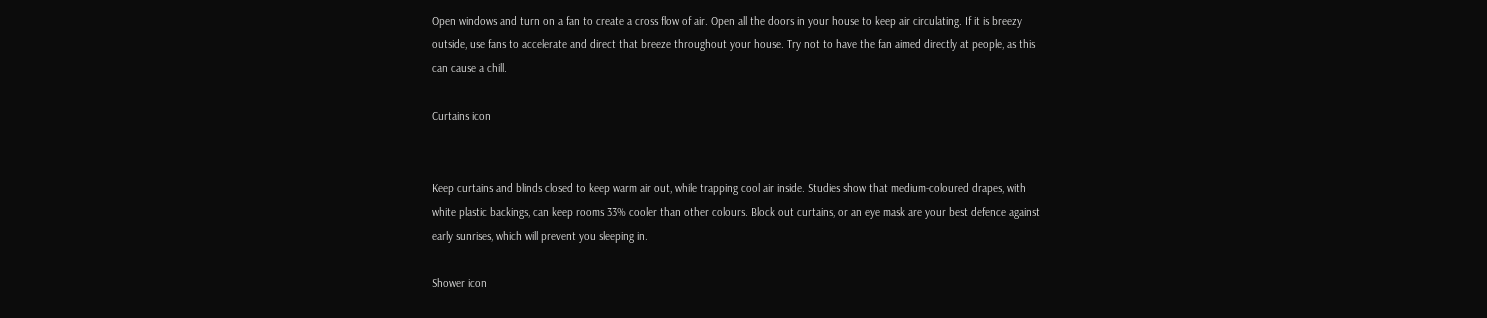Open windows and turn on a fan to create a cross flow of air. Open all the doors in your house to keep air circulating. If it is breezy outside, use fans to accelerate and direct that breeze throughout your house. Try not to have the fan aimed directly at people, as this can cause a chill.

Curtains icon


Keep curtains and blinds closed to keep warm air out, while trapping cool air inside. Studies show that medium-coloured drapes, with white plastic backings, can keep rooms 33% cooler than other colours. Block out curtains, or an eye mask are your best defence against early sunrises, which will prevent you sleeping in.

Shower icon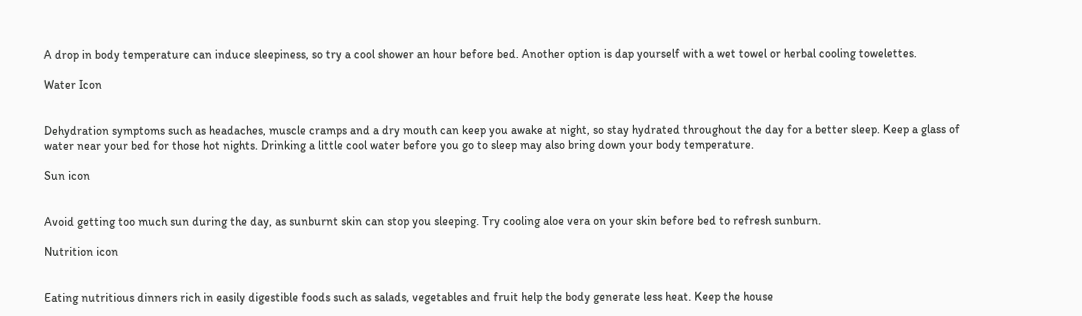A drop in body temperature can induce sleepiness, so try a cool shower an hour before bed. Another option is dap yourself with a wet towel or herbal cooling towelettes.

Water Icon


Dehydration symptoms such as headaches, muscle cramps and a dry mouth can keep you awake at night, so stay hydrated throughout the day for a better sleep. Keep a glass of water near your bed for those hot nights. Drinking a little cool water before you go to sleep may also bring down your body temperature.

Sun icon


Avoid getting too much sun during the day, as sunburnt skin can stop you sleeping. Try cooling aloe vera on your skin before bed to refresh sunburn.

Nutrition icon


Eating nutritious dinners rich in easily digestible foods such as salads, vegetables and fruit help the body generate less heat. Keep the house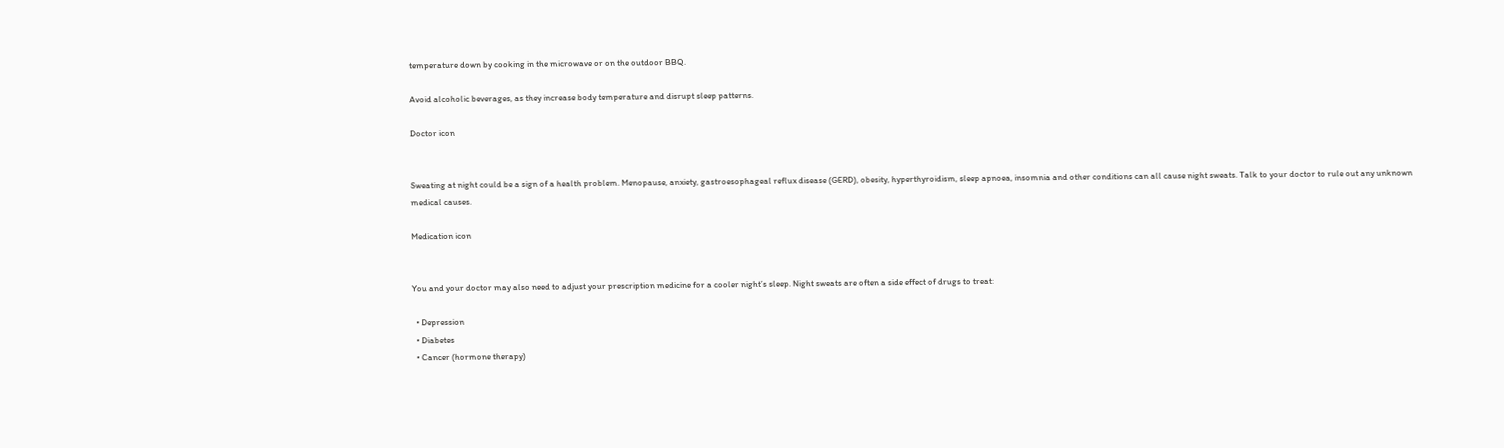temperature down by cooking in the microwave or on the outdoor BBQ.

Avoid alcoholic beverages, as they increase body temperature and disrupt sleep patterns.

Doctor icon


Sweating at night could be a sign of a health problem. Menopause, anxiety, gastroesophageal reflux disease (GERD), obesity, hyperthyroidism, sleep apnoea, insomnia and other conditions can all cause night sweats. Talk to your doctor to rule out any unknown medical causes.

Medication icon


You and your doctor may also need to adjust your prescription medicine for a cooler night’s sleep. Night sweats are often a side effect of drugs to treat:

  • Depression
  • Diabetes
  • Cancer (hormone therapy)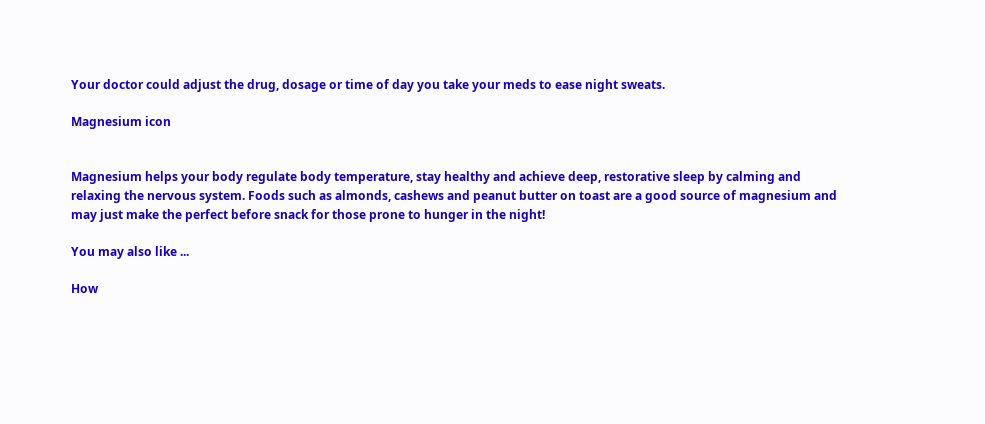Your doctor could adjust the drug, dosage or time of day you take your meds to ease night sweats.

Magnesium icon


Magnesium helps your body regulate body temperature, stay healthy and achieve deep, restorative sleep by calming and relaxing the nervous system. Foods such as almonds, cashews and peanut butter on toast are a good source of magnesium and may just make the perfect before snack for those prone to hunger in the night!

You may also like ...

How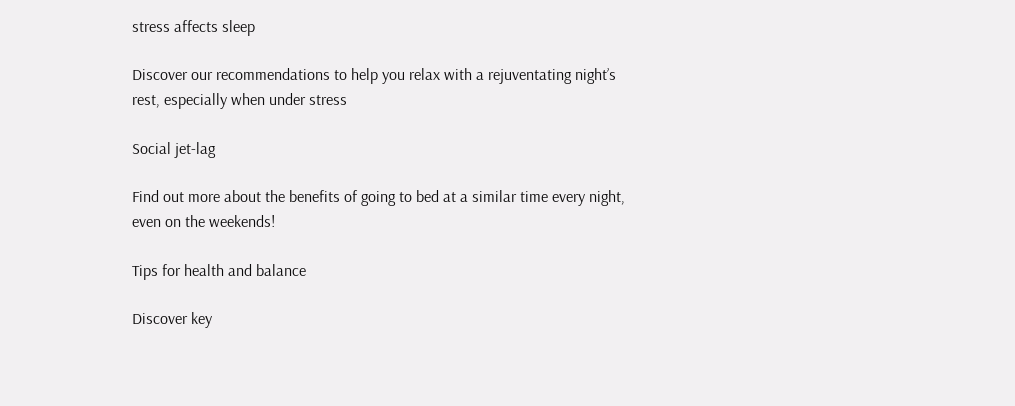stress affects sleep

Discover our recommendations to help you relax with a rejuventating night’s rest, especially when under stress

Social jet-lag

Find out more about the benefits of going to bed at a similar time every night, even on the weekends!

Tips for health and balance

Discover key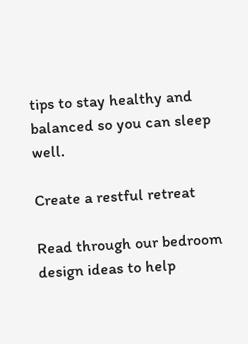tips to stay healthy and balanced so you can sleep well.

Create a restful retreat

Read through our bedroom design ideas to help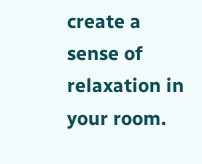create a sense of relaxation in your room.